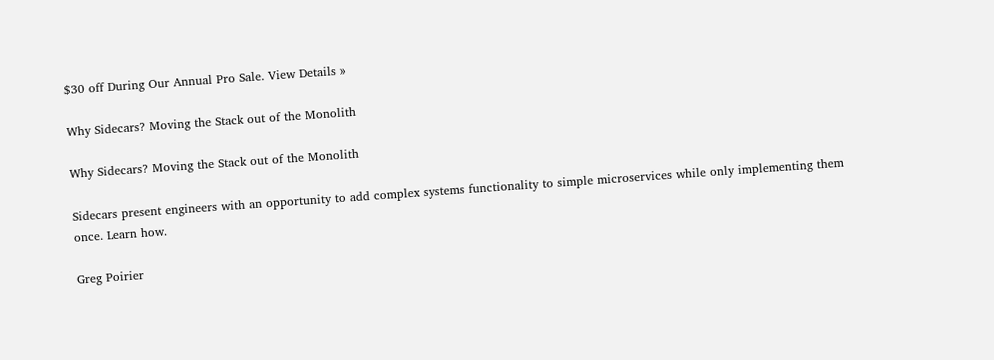$30 off During Our Annual Pro Sale. View Details »

Why Sidecars? Moving the Stack out of the Monolith

Why Sidecars? Moving the Stack out of the Monolith

Sidecars present engineers with an opportunity to add complex systems functionality to simple microservices while only implementing them once. Learn how.

Greg Poirier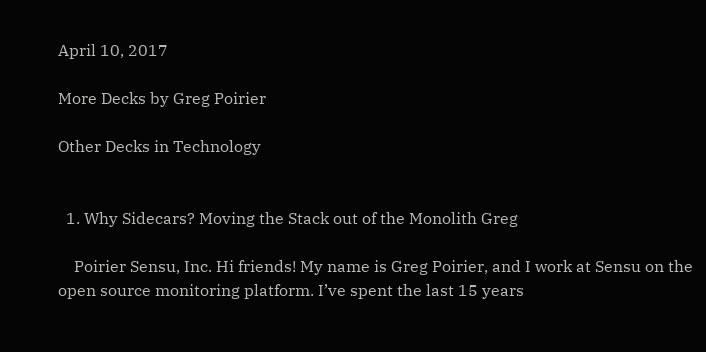April 10, 2017

More Decks by Greg Poirier

Other Decks in Technology


  1. Why Sidecars? Moving the Stack out of the Monolith Greg

    Poirier Sensu, Inc. Hi friends! My name is Greg Poirier, and I work at Sensu on the open source monitoring platform. I’ve spent the last 15 years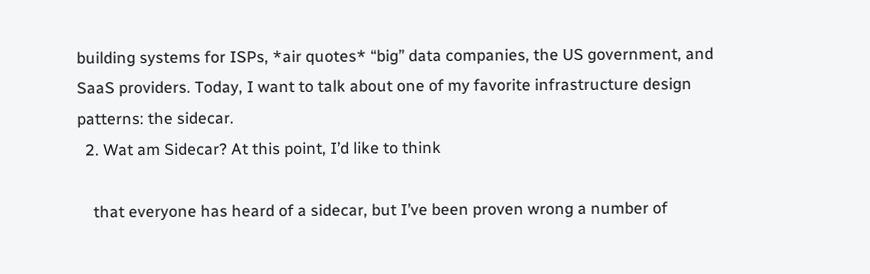building systems for ISPs, *air quotes* “big” data companies, the US government, and SaaS providers. Today, I want to talk about one of my favorite infrastructure design patterns: the sidecar.
  2. Wat am Sidecar? At this point, I’d like to think

    that everyone has heard of a sidecar, but I’ve been proven wrong a number of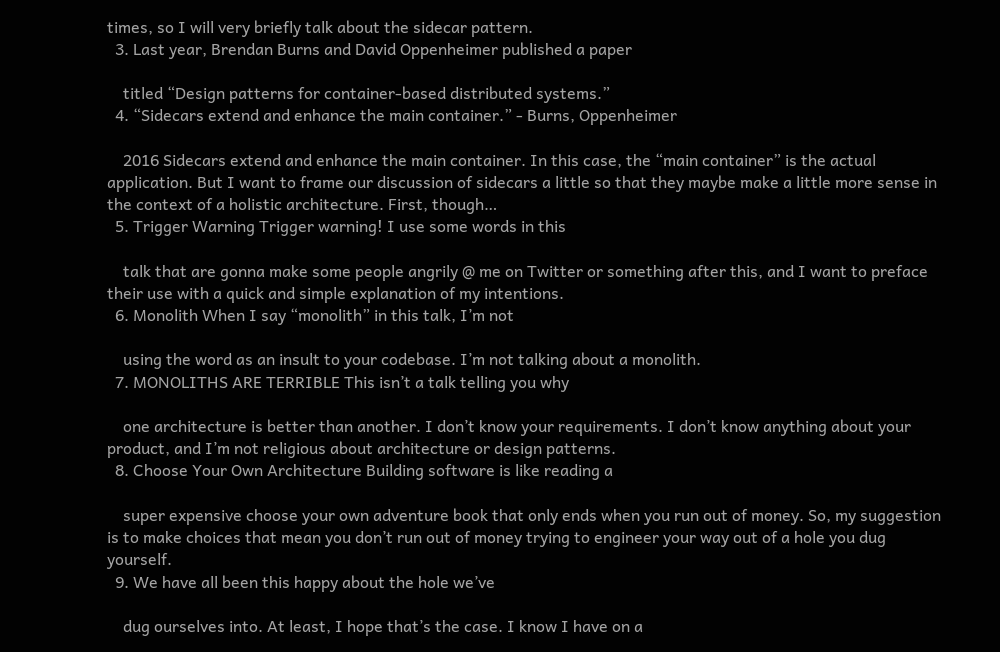times, so I will very briefly talk about the sidecar pattern.
  3. Last year, Brendan Burns and David Oppenheimer published a paper

    titled “Design patterns for container-based distributed systems.”
  4. “Sidecars extend and enhance the main container.” - Burns, Oppenheimer

    2016 Sidecars extend and enhance the main container. In this case, the “main container” is the actual application. But I want to frame our discussion of sidecars a little so that they maybe make a little more sense in the context of a holistic architecture. First, though…
  5. Trigger Warning Trigger warning! I use some words in this

    talk that are gonna make some people angrily @ me on Twitter or something after this, and I want to preface their use with a quick and simple explanation of my intentions.
  6. Monolith When I say “monolith” in this talk, I’m not

    using the word as an insult to your codebase. I’m not talking about a monolith.
  7. MONOLITHS ARE TERRIBLE This isn’t a talk telling you why

    one architecture is better than another. I don’t know your requirements. I don’t know anything about your product, and I’m not religious about architecture or design patterns.
  8. Choose Your Own Architecture Building software is like reading a

    super expensive choose your own adventure book that only ends when you run out of money. So, my suggestion is to make choices that mean you don’t run out of money trying to engineer your way out of a hole you dug yourself.
  9. We have all been this happy about the hole we’ve

    dug ourselves into. At least, I hope that’s the case. I know I have on a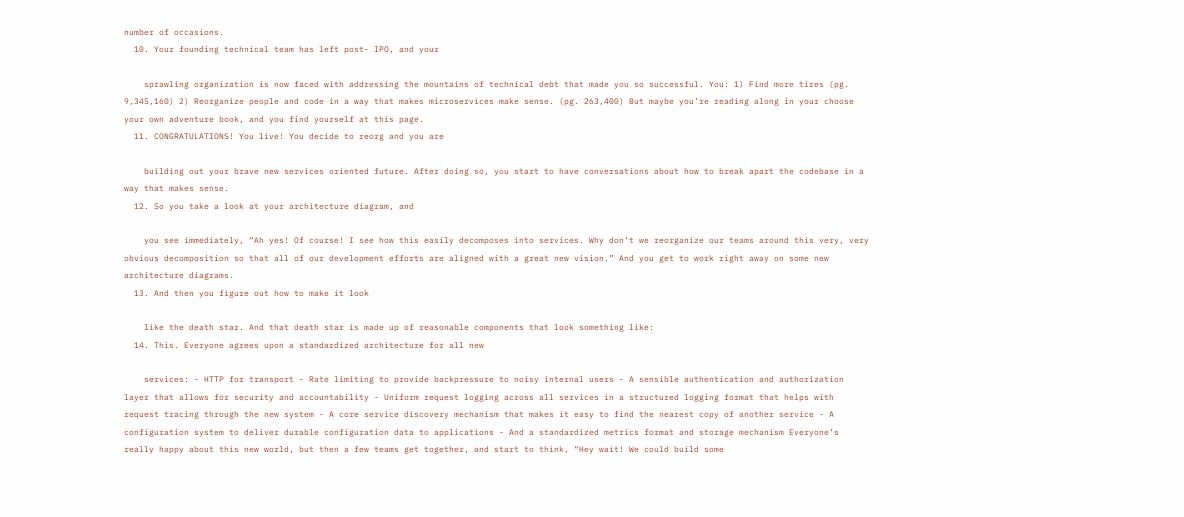number of occasions.
  10. Your founding technical team has left post- IPO, and your

    sprawling organization is now faced with addressing the mountains of technical debt that made you so successful. You: 1) Find more tires (pg. 9,345,160) 2) Reorganize people and code in a way that makes microservices make sense. (pg. 263,400) But maybe you’re reading along in your choose your own adventure book, and you find yourself at this page.
  11. CONGRATULATIONS! You live! You decide to reorg and you are

    building out your brave new services oriented future. After doing so, you start to have conversations about how to break apart the codebase in a way that makes sense.
  12. So you take a look at your architecture diagram, and

    you see immediately, “Ah yes! Of course! I see how this easily decomposes into services. Why don’t we reorganize our teams around this very, very obvious decomposition so that all of our development efforts are aligned with a great new vision.” And you get to work right away on some new architecture diagrams.
  13. And then you figure out how to make it look

    like the death star. And that death star is made up of reasonable components that look something like:
  14. This. Everyone agrees upon a standardized architecture for all new

    services: - HTTP for transport - Rate limiting to provide backpressure to noisy internal users - A sensible authentication and authorization layer that allows for security and accountability - Uniform request logging across all services in a structured logging format that helps with request tracing through the new system - A core service discovery mechanism that makes it easy to find the nearest copy of another service - A configuration system to deliver durable configuration data to applications - And a standardized metrics format and storage mechanism Everyone’s really happy about this new world, but then a few teams get together, and start to think, “Hey wait! We could build some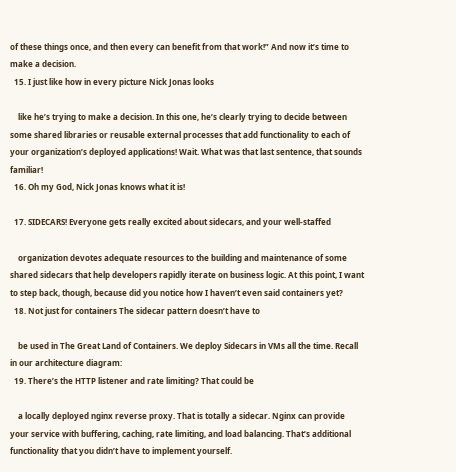of these things once, and then every can benefit from that work!” And now it’s time to make a decision.
  15. I just like how in every picture Nick Jonas looks

    like he’s trying to make a decision. In this one, he’s clearly trying to decide between some shared libraries or reusable external processes that add functionality to each of your organization’s deployed applications! Wait. What was that last sentence, that sounds familiar!
  16. Oh my God, Nick Jonas knows what it is!

  17. SIDECARS! Everyone gets really excited about sidecars, and your well-staffed

    organization devotes adequate resources to the building and maintenance of some shared sidecars that help developers rapidly iterate on business logic. At this point, I want to step back, though, because did you notice how I haven’t even said containers yet?
  18. Not just for containers The sidecar pattern doesn’t have to

    be used in The Great Land of Containers. We deploy Sidecars in VMs all the time. Recall in our architecture diagram:
  19. There’s the HTTP listener and rate limiting? That could be

    a locally deployed nginx reverse proxy. That is totally a sidecar. Nginx can provide your service with buffering, caching, rate limiting, and load balancing. That’s additional functionality that you didn’t have to implement yourself.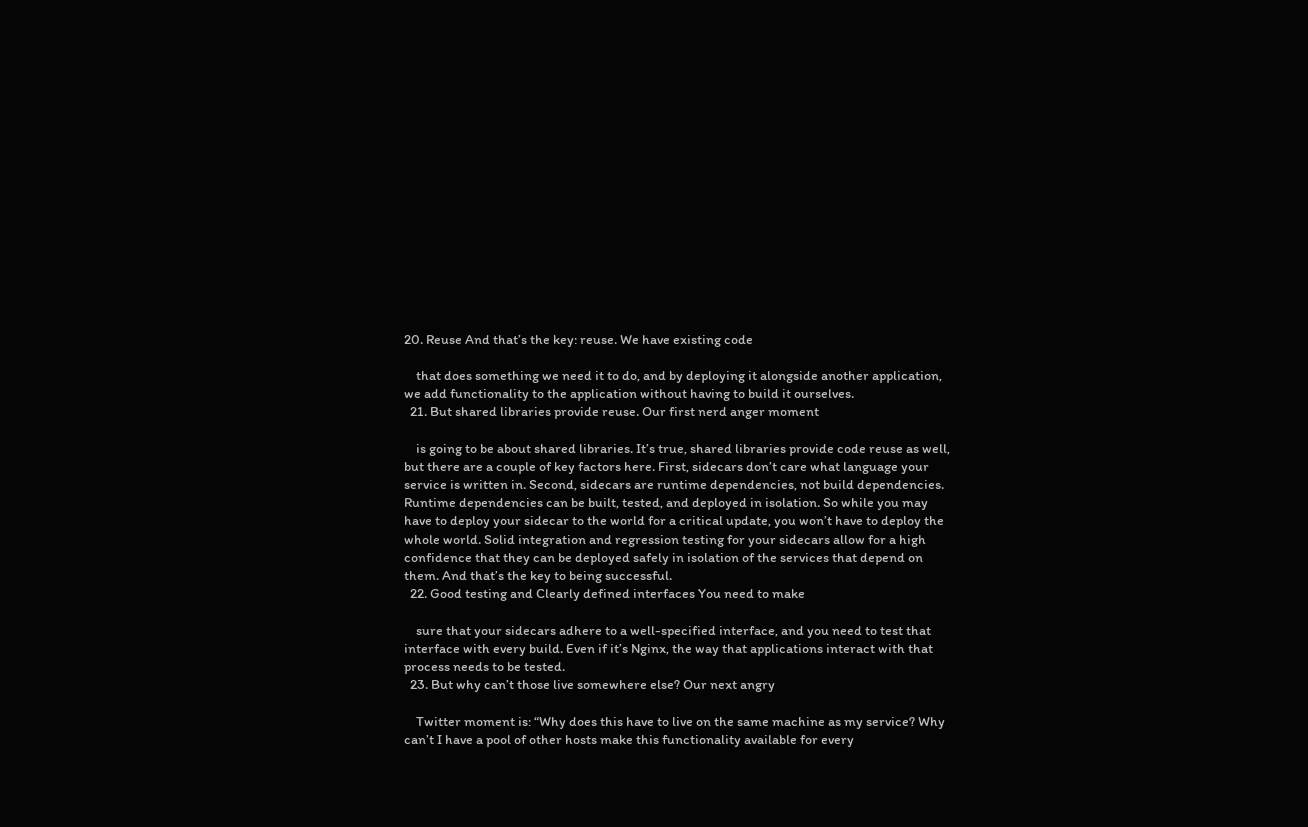20. Reuse And that’s the key: reuse. We have existing code

    that does something we need it to do, and by deploying it alongside another application, we add functionality to the application without having to build it ourselves.
  21. But shared libraries provide reuse. Our first nerd anger moment

    is going to be about shared libraries. It’s true, shared libraries provide code reuse as well, but there are a couple of key factors here. First, sidecars don’t care what language your service is written in. Second, sidecars are runtime dependencies, not build dependencies. Runtime dependencies can be built, tested, and deployed in isolation. So while you may have to deploy your sidecar to the world for a critical update, you won’t have to deploy the whole world. Solid integration and regression testing for your sidecars allow for a high confidence that they can be deployed safely in isolation of the services that depend on them. And that’s the key to being successful.
  22. Good testing and Clearly defined interfaces You need to make

    sure that your sidecars adhere to a well-specified interface, and you need to test that interface with every build. Even if it’s Nginx, the way that applications interact with that process needs to be tested.
  23. But why can’t those live somewhere else? Our next angry

    Twitter moment is: “Why does this have to live on the same machine as my service? Why can’t I have a pool of other hosts make this functionality available for every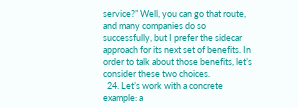service?” Well, you can go that route, and many companies do so successfully, but I prefer the sidecar approach for its next set of benefits. In order to talk about those benefits, let’s consider these two choices.
  24. Let’s work with a concrete example: a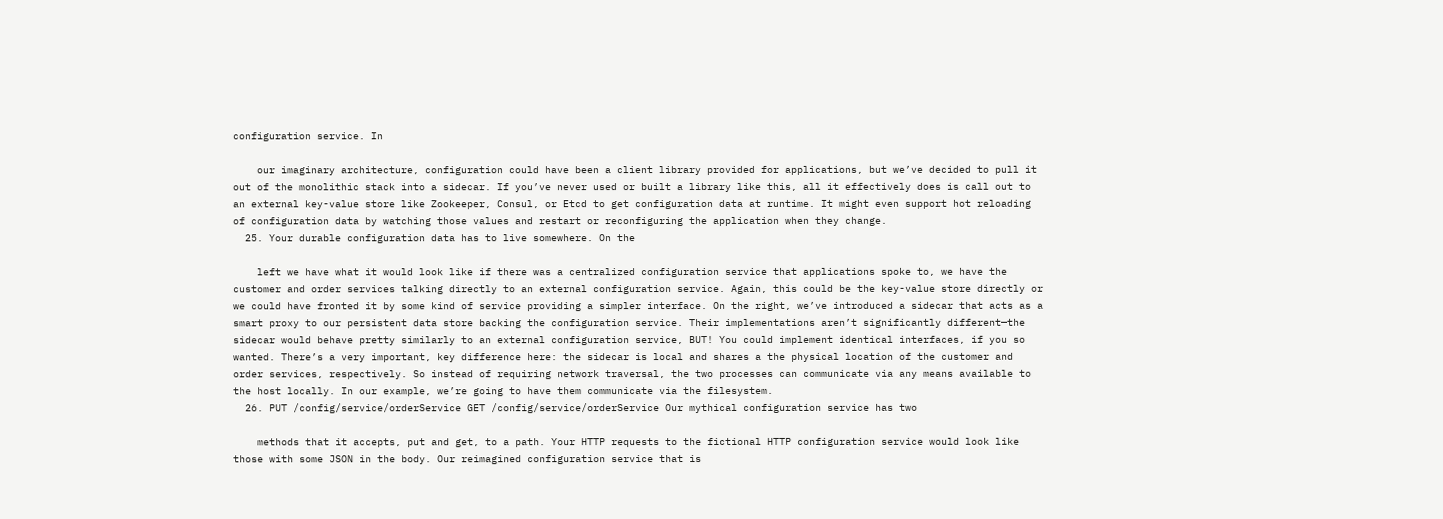configuration service. In

    our imaginary architecture, configuration could have been a client library provided for applications, but we’ve decided to pull it out of the monolithic stack into a sidecar. If you’ve never used or built a library like this, all it effectively does is call out to an external key-value store like Zookeeper, Consul, or Etcd to get configuration data at runtime. It might even support hot reloading of configuration data by watching those values and restart or reconfiguring the application when they change.
  25. Your durable configuration data has to live somewhere. On the

    left we have what it would look like if there was a centralized configuration service that applications spoke to, we have the customer and order services talking directly to an external configuration service. Again, this could be the key-value store directly or we could have fronted it by some kind of service providing a simpler interface. On the right, we’ve introduced a sidecar that acts as a smart proxy to our persistent data store backing the configuration service. Their implementations aren’t significantly different—the sidecar would behave pretty similarly to an external configuration service, BUT! You could implement identical interfaces, if you so wanted. There’s a very important, key difference here: the sidecar is local and shares a the physical location of the customer and order services, respectively. So instead of requiring network traversal, the two processes can communicate via any means available to the host locally. In our example, we’re going to have them communicate via the filesystem.
  26. PUT /config/service/orderService GET /config/service/orderService Our mythical configuration service has two

    methods that it accepts, put and get, to a path. Your HTTP requests to the fictional HTTP configuration service would look like those with some JSON in the body. Our reimagined configuration service that is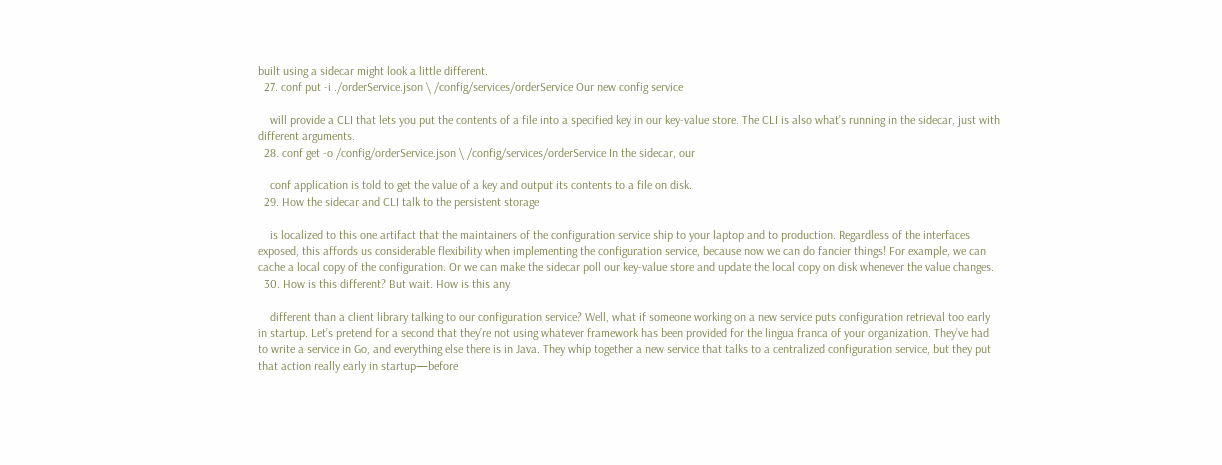built using a sidecar might look a little different.
  27. conf put -i ./orderService.json \ /config/services/orderService Our new config service

    will provide a CLI that lets you put the contents of a file into a specified key in our key-value store. The CLI is also what’s running in the sidecar, just with different arguments.
  28. conf get -o /config/orderService.json \ /config/services/orderService In the sidecar, our

    conf application is told to get the value of a key and output its contents to a file on disk.
  29. How the sidecar and CLI talk to the persistent storage

    is localized to this one artifact that the maintainers of the configuration service ship to your laptop and to production. Regardless of the interfaces exposed, this affords us considerable flexibility when implementing the configuration service, because now we can do fancier things! For example, we can cache a local copy of the configuration. Or we can make the sidecar poll our key-value store and update the local copy on disk whenever the value changes.
  30. How is this different? But wait. How is this any

    different than a client library talking to our configuration service? Well, what if someone working on a new service puts configuration retrieval too early in startup. Let’s pretend for a second that they’re not using whatever framework has been provided for the lingua franca of your organization. They’ve had to write a service in Go, and everything else there is in Java. They whip together a new service that talks to a centralized configuration service, but they put that action really early in startup—before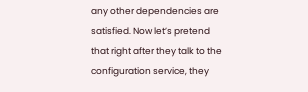any other dependencies are satisfied. Now let’s pretend that right after they talk to the configuration service, they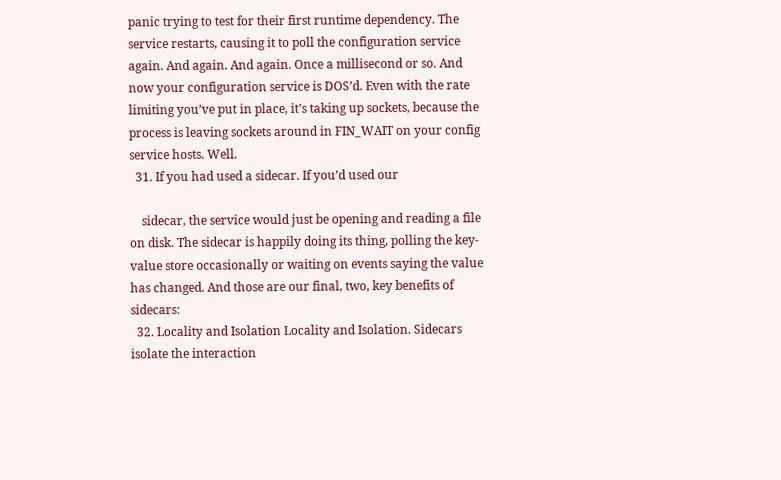panic trying to test for their first runtime dependency. The service restarts, causing it to poll the configuration service again. And again. And again. Once a millisecond or so. And now your configuration service is DOS’d. Even with the rate limiting you’ve put in place, it’s taking up sockets, because the process is leaving sockets around in FIN_WAIT on your config service hosts. Well.
  31. If you had used a sidecar. If you’d used our

    sidecar, the service would just be opening and reading a file on disk. The sidecar is happily doing its thing, polling the key-value store occasionally or waiting on events saying the value has changed. And those are our final, two, key benefits of sidecars:
  32. Locality and Isolation Locality and Isolation. Sidecars isolate the interaction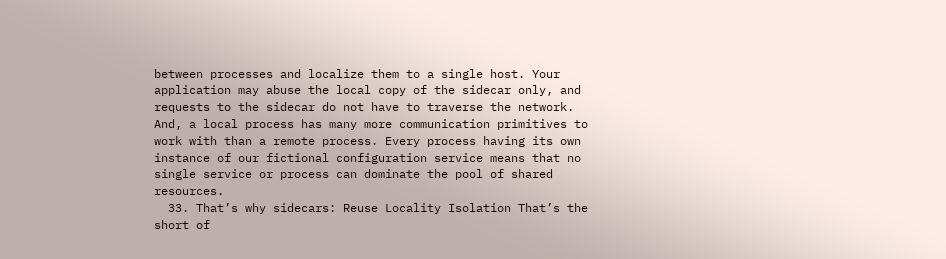between processes and localize them to a single host. Your application may abuse the local copy of the sidecar only, and requests to the sidecar do not have to traverse the network. And, a local process has many more communication primitives to work with than a remote process. Every process having its own instance of our fictional configuration service means that no single service or process can dominate the pool of shared resources.
  33. That’s why sidecars: Reuse Locality Isolation That’s the short of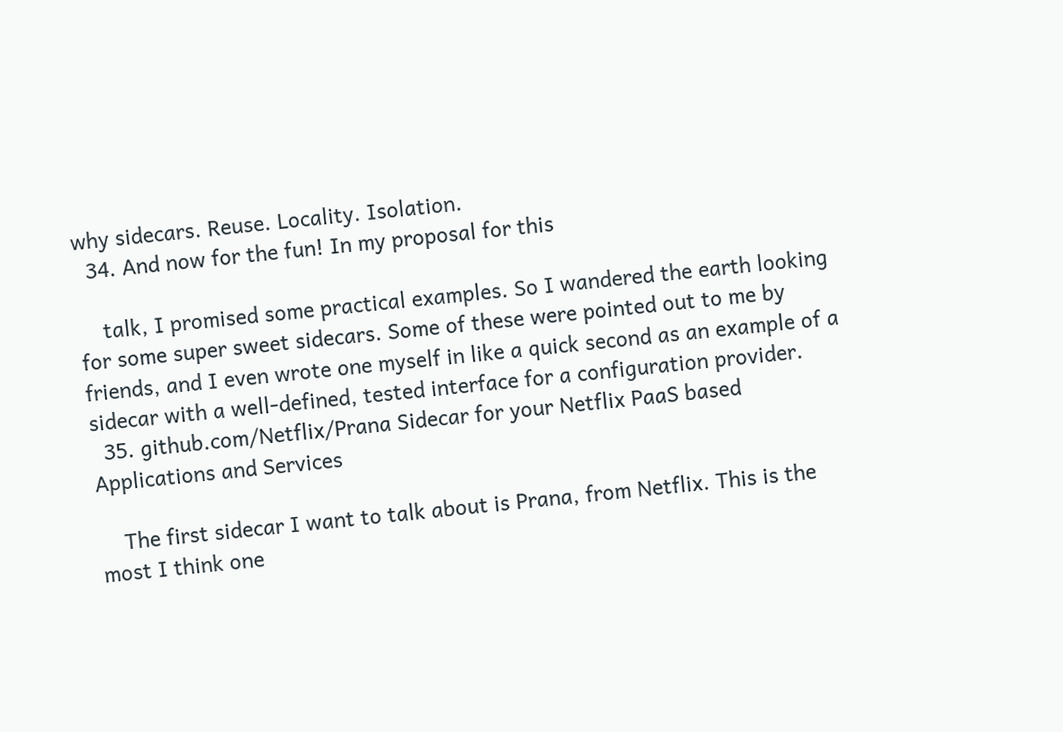why sidecars. Reuse. Locality. Isolation.
  34. And now for the fun! In my proposal for this

    talk, I promised some practical examples. So I wandered the earth looking for some super sweet sidecars. Some of these were pointed out to me by friends, and I even wrote one myself in like a quick second as an example of a sidecar with a well-defined, tested interface for a configuration provider.
  35. github.com/Netflix/Prana Sidecar for your Netflix PaaS based Applications and Services

    The first sidecar I want to talk about is Prana, from Netflix. This is the most I think one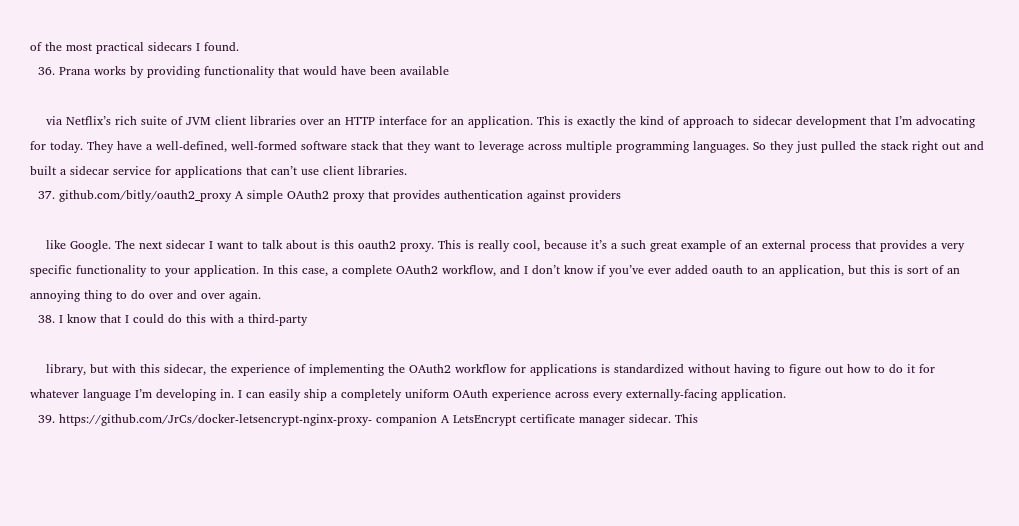of the most practical sidecars I found.
  36. Prana works by providing functionality that would have been available

    via Netflix’s rich suite of JVM client libraries over an HTTP interface for an application. This is exactly the kind of approach to sidecar development that I’m advocating for today. They have a well-defined, well-formed software stack that they want to leverage across multiple programming languages. So they just pulled the stack right out and built a sidecar service for applications that can’t use client libraries.
  37. github.com/bitly/oauth2_proxy A simple OAuth2 proxy that provides authentication against providers

    like Google. The next sidecar I want to talk about is this oauth2 proxy. This is really cool, because it’s a such great example of an external process that provides a very specific functionality to your application. In this case, a complete OAuth2 workflow, and I don’t know if you’ve ever added oauth to an application, but this is sort of an annoying thing to do over and over again.
  38. I know that I could do this with a third-party

    library, but with this sidecar, the experience of implementing the OAuth2 workflow for applications is standardized without having to figure out how to do it for whatever language I’m developing in. I can easily ship a completely uniform OAuth experience across every externally-facing application.
  39. https://github.com/JrCs/docker-letsencrypt-nginx-proxy- companion A LetsEncrypt certificate manager sidecar. This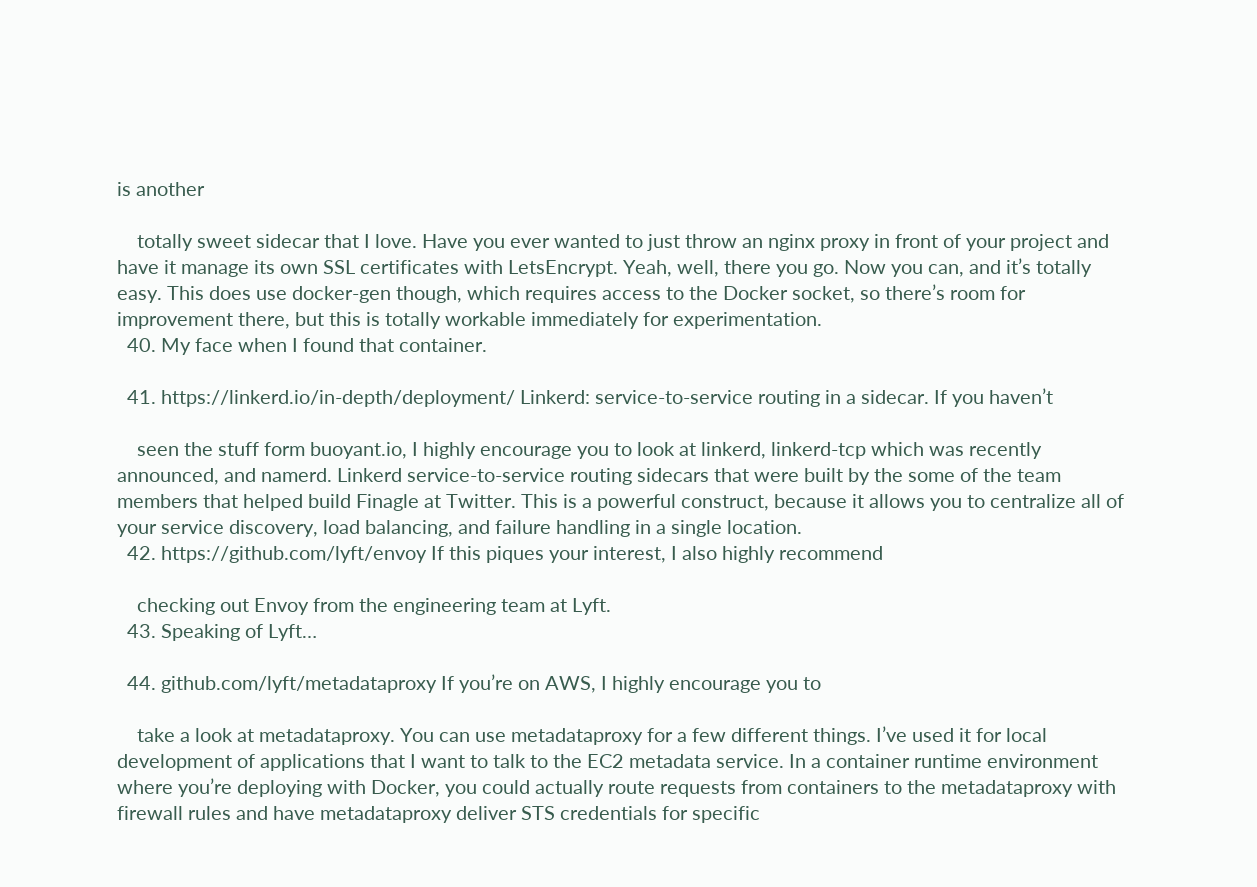is another

    totally sweet sidecar that I love. Have you ever wanted to just throw an nginx proxy in front of your project and have it manage its own SSL certificates with LetsEncrypt. Yeah, well, there you go. Now you can, and it’s totally easy. This does use docker-gen though, which requires access to the Docker socket, so there’s room for improvement there, but this is totally workable immediately for experimentation.
  40. My face when I found that container.

  41. https://linkerd.io/in-depth/deployment/ Linkerd: service-to-service routing in a sidecar. If you haven’t

    seen the stuff form buoyant.io, I highly encourage you to look at linkerd, linkerd-tcp which was recently announced, and namerd. Linkerd service-to-service routing sidecars that were built by the some of the team members that helped build Finagle at Twitter. This is a powerful construct, because it allows you to centralize all of your service discovery, load balancing, and failure handling in a single location.
  42. https://github.com/lyft/envoy If this piques your interest, I also highly recommend

    checking out Envoy from the engineering team at Lyft.
  43. Speaking of Lyft…

  44. github.com/lyft/metadataproxy If you’re on AWS, I highly encourage you to

    take a look at metadataproxy. You can use metadataproxy for a few different things. I’ve used it for local development of applications that I want to talk to the EC2 metadata service. In a container runtime environment where you’re deploying with Docker, you could actually route requests from containers to the metadataproxy with firewall rules and have metadataproxy deliver STS credentials for specific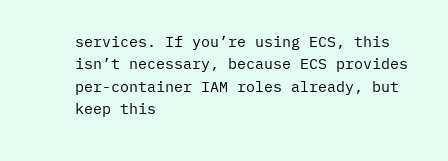services. If you’re using ECS, this isn’t necessary, because ECS provides per-container IAM roles already, but keep this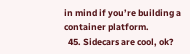in mind if you’re building a container platform.
  45. Sidecars are cool, ok?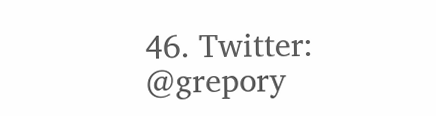46. Twitter: @grepory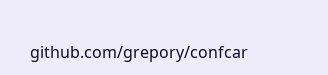github.com/grepory/confcar